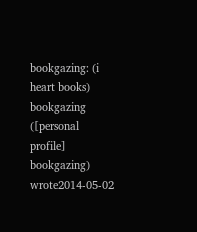bookgazing: (i heart books)
bookgazing ([personal profile] bookgazing) wrote2014-05-02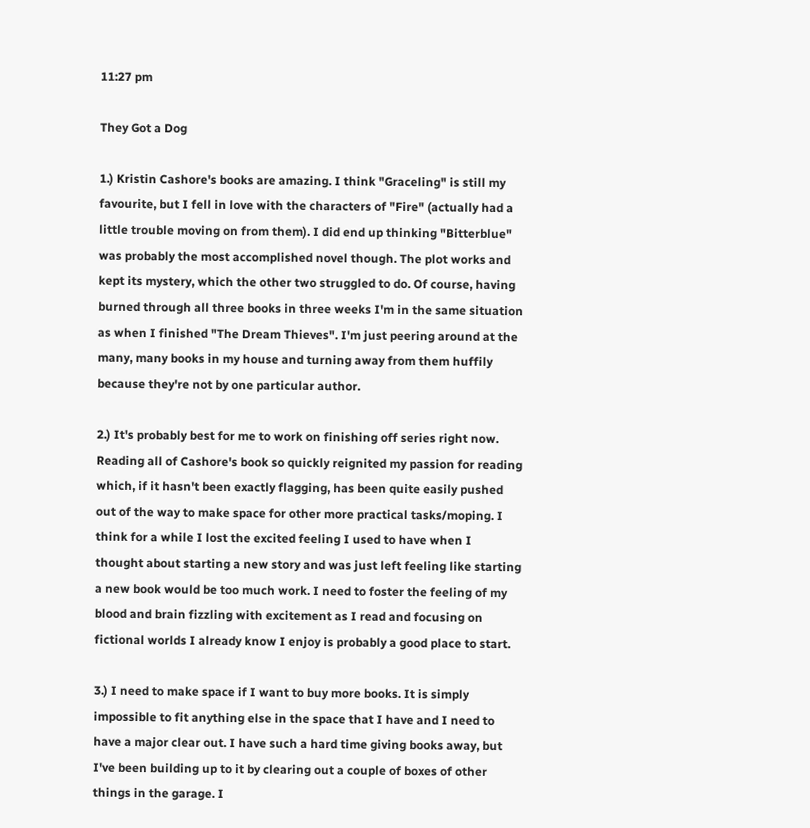11:27 pm

They Got a Dog

1.) Kristin Cashore's books are amazing. I think "Graceling" is still my favourite, but I fell in love with the characters of "Fire" (actually had a little trouble moving on from them). I did end up thinking "Bitterblue" was probably the most accomplished novel though. The plot works and kept its mystery, which the other two struggled to do. Of course, having burned through all three books in three weeks I'm in the same situation as when I finished "The Dream Thieves". I'm just peering around at the many, many books in my house and turning away from them huffily because they're not by one particular author.

2.) It's probably best for me to work on finishing off series right now. Reading all of Cashore's book so quickly reignited my passion for reading which, if it hasn't been exactly flagging, has been quite easily pushed out of the way to make space for other more practical tasks/moping. I think for a while I lost the excited feeling I used to have when I thought about starting a new story and was just left feeling like starting a new book would be too much work. I need to foster the feeling of my blood and brain fizzling with excitement as I read and focusing on fictional worlds I already know I enjoy is probably a good place to start.

3.) I need to make space if I want to buy more books. It is simply impossible to fit anything else in the space that I have and I need to have a major clear out. I have such a hard time giving books away, but I've been building up to it by clearing out a couple of boxes of other things in the garage. I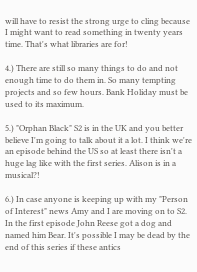will have to resist the strong urge to cling because I might want to read something in twenty years time. That's what libraries are for!

4.) There are still so many things to do and not enough time to do them in. So many tempting projects and so few hours. Bank Holiday must be used to its maximum.

5.) "Orphan Black" S2 is in the UK and you better believe I'm going to talk about it a lot. I think we're an episode behind the US so at least there isn't a huge lag like with the first series. Alison is in a musical?!

6.) In case anyone is keeping up with my "Person of Interest" news Amy and I are moving on to S2. In the first episode John Reese got a dog and named him Bear. It's possible I may be dead by the end of this series if these antics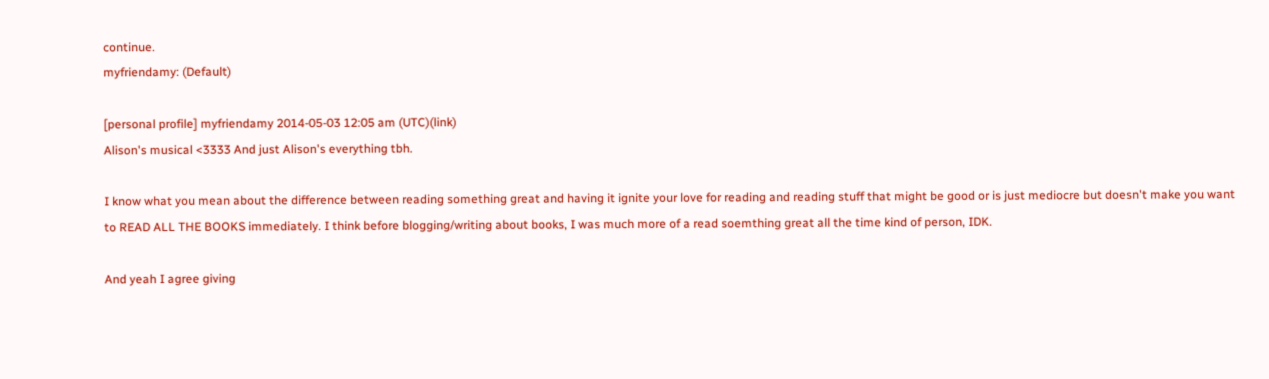continue.
myfriendamy: (Default)

[personal profile] myfriendamy 2014-05-03 12:05 am (UTC)(link)
Alison's musical <3333 And just Alison's everything tbh.

I know what you mean about the difference between reading something great and having it ignite your love for reading and reading stuff that might be good or is just mediocre but doesn't make you want to READ ALL THE BOOKS immediately. I think before blogging/writing about books, I was much more of a read soemthing great all the time kind of person, IDK.

And yeah I agree giving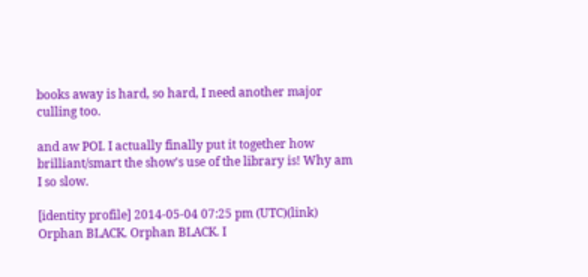books away is hard, so hard, I need another major culling too.

and aw POI. I actually finally put it together how brilliant/smart the show's use of the library is! Why am I so slow.

[identity profile] 2014-05-04 07:25 pm (UTC)(link)
Orphan BLACK. Orphan BLACK. I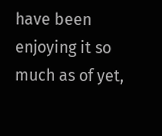have been enjoying it so much as of yet,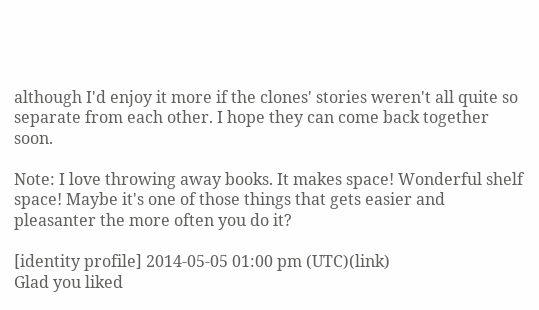although I'd enjoy it more if the clones' stories weren't all quite so separate from each other. I hope they can come back together soon.

Note: I love throwing away books. It makes space! Wonderful shelf space! Maybe it's one of those things that gets easier and pleasanter the more often you do it?

[identity profile] 2014-05-05 01:00 pm (UTC)(link)
Glad you liked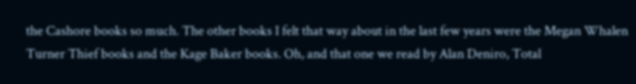the Cashore books so much. The other books I felt that way about in the last few years were the Megan Whalen Turner Thief books and the Kage Baker books. Oh, and that one we read by Alan Deniro, Total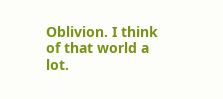Oblivion. I think of that world a lot.